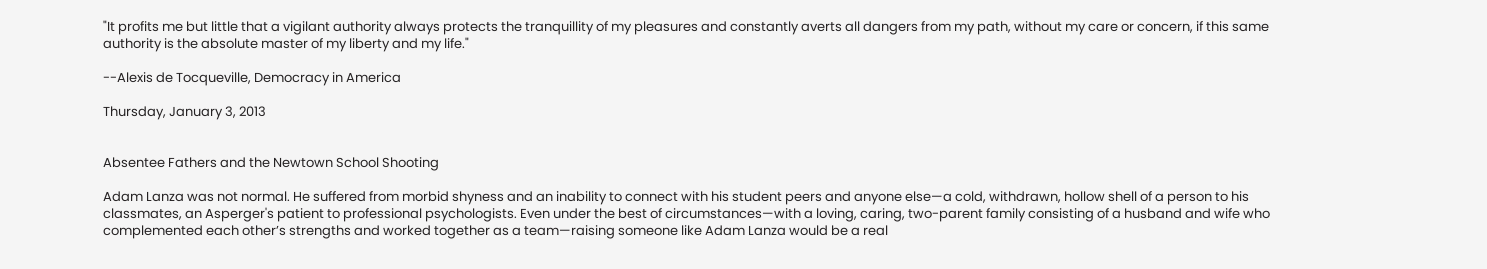"It profits me but little that a vigilant authority always protects the tranquillity of my pleasures and constantly averts all dangers from my path, without my care or concern, if this same authority is the absolute master of my liberty and my life."

--Alexis de Tocqueville, Democracy in America

Thursday, January 3, 2013


Absentee Fathers and the Newtown School Shooting

Adam Lanza was not normal. He suffered from morbid shyness and an inability to connect with his student peers and anyone else—a cold, withdrawn, hollow shell of a person to his classmates, an Asperger's patient to professional psychologists. Even under the best of circumstances—with a loving, caring, two-parent family consisting of a husband and wife who complemented each other’s strengths and worked together as a team—raising someone like Adam Lanza would be a real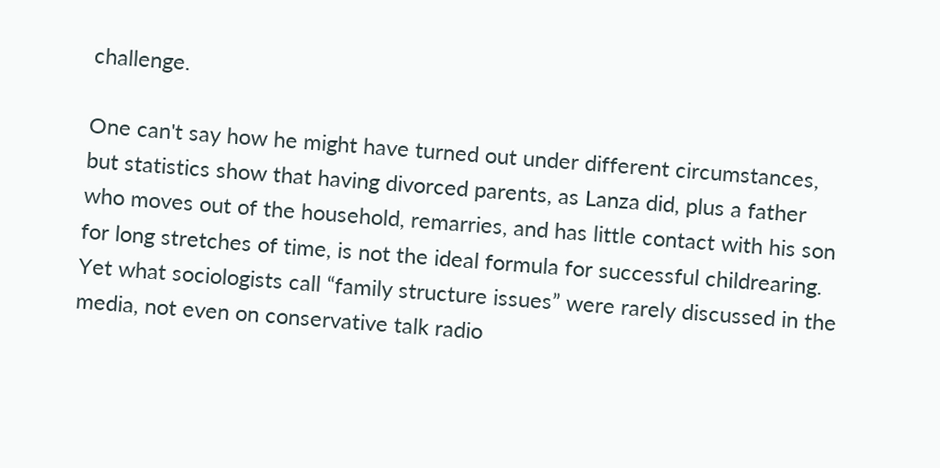challenge.

One can't say how he might have turned out under different circumstances, but statistics show that having divorced parents, as Lanza did, plus a father who moves out of the household, remarries, and has little contact with his son for long stretches of time, is not the ideal formula for successful childrearing. Yet what sociologists call “family structure issues” were rarely discussed in the media, not even on conservative talk radio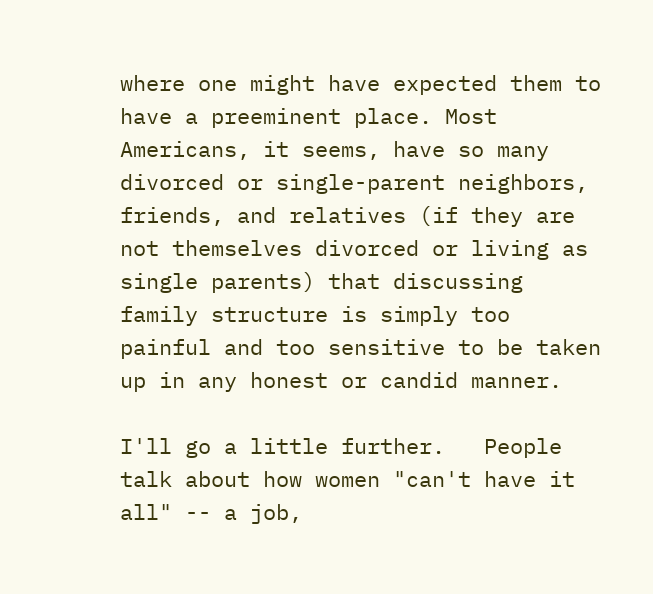where one might have expected them to have a preeminent place. Most Americans, it seems, have so many divorced or single-parent neighbors, friends, and relatives (if they are not themselves divorced or living as single parents) that discussing family structure is simply too painful and too sensitive to be taken up in any honest or candid manner.

I'll go a little further.   People talk about how women "can't have it all" -- a job,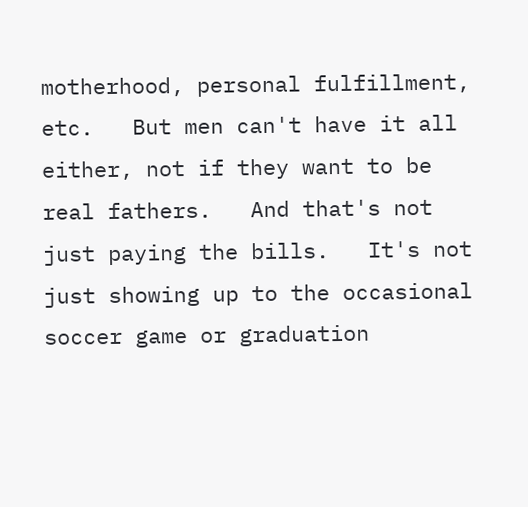motherhood, personal fulfillment, etc.   But men can't have it all either, not if they want to be real fathers.   And that's not just paying the bills.   It's not just showing up to the occasional soccer game or graduation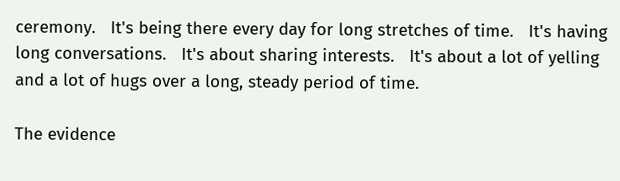ceremony.   It's being there every day for long stretches of time.   It's having long conversations.   It's about sharing interests.   It's about a lot of yelling and a lot of hugs over a long, steady period of time.

The evidence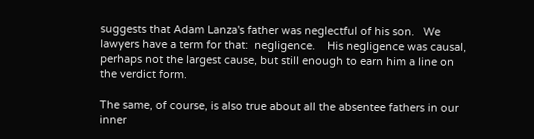suggests that Adam Lanza's father was neglectful of his son.   We lawyers have a term for that:  negligence.    His negligence was causal, perhaps not the largest cause, but still enough to earn him a line on the verdict form.

The same, of course, is also true about all the absentee fathers in our inner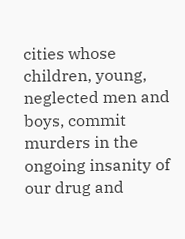cities whose children, young, neglected men and boys, commit murders in the ongoing insanity of our drug and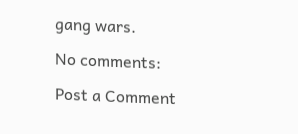gang wars.

No comments:

Post a Comment